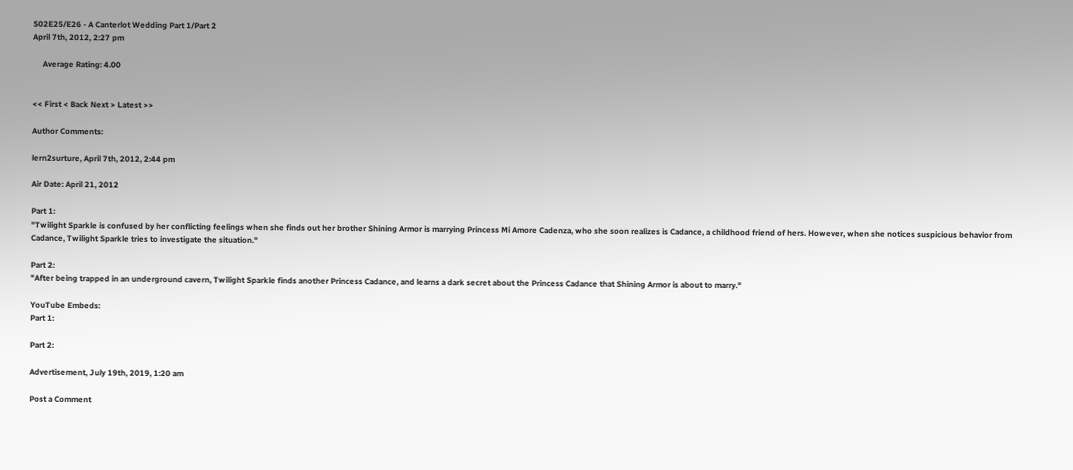S02E25/E26 - A Canterlot Wedding Part 1/Part 2
April 7th, 2012, 2:27 pm

     Average Rating: 4.00


<< First < Back Next > Latest >>

Author Comments:

lern2surture, April 7th, 2012, 2:44 pm

Air Date: April 21, 2012

Part 1:
"Twilight Sparkle is confused by her conflicting feelings when she finds out her brother Shining Armor is marrying Princess Mi Amore Cadenza, who she soon realizes is Cadance, a childhood friend of hers. However, when she notices suspicious behavior from Cadance, Twilight Sparkle tries to investigate the situation."

Part 2:
"After being trapped in an underground cavern, Twilight Sparkle finds another Princess Cadance, and learns a dark secret about the Princess Cadance that Shining Armor is about to marry."

YouTube Embeds:
Part 1:

Part 2:

Advertisement, July 19th, 2019, 1:20 am

Post a Comment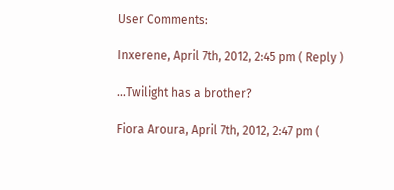User Comments:

Inxerene, April 7th, 2012, 2:45 pm ( Reply )

...Twilight has a brother?

Fiora Aroura, April 7th, 2012, 2:47 pm (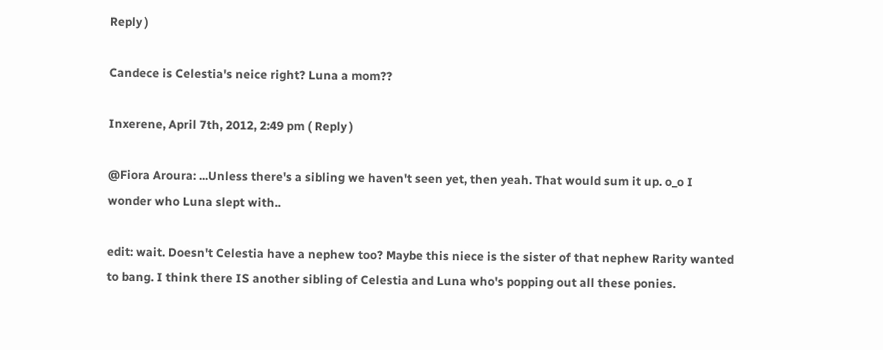Reply )

Candece is Celestia's neice right? Luna a mom??

Inxerene, April 7th, 2012, 2:49 pm ( Reply )

@Fiora Aroura: ...Unless there's a sibling we haven't seen yet, then yeah. That would sum it up. o_o I wonder who Luna slept with..

edit: wait. Doesn't Celestia have a nephew too? Maybe this niece is the sister of that nephew Rarity wanted to bang. I think there IS another sibling of Celestia and Luna who's popping out all these ponies.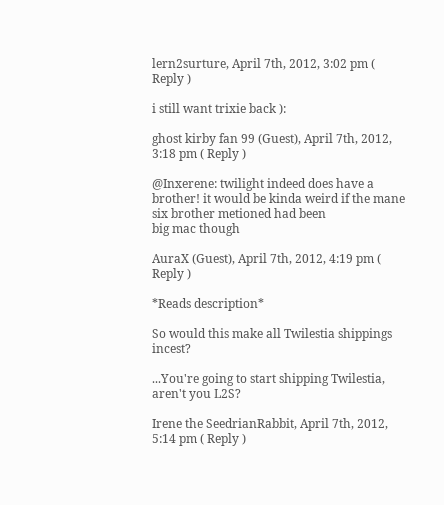lern2surture, April 7th, 2012, 3:02 pm ( Reply )

i still want trixie back ):

ghost kirby fan 99 (Guest), April 7th, 2012, 3:18 pm ( Reply )

@Inxerene: twilight indeed does have a brother! it would be kinda weird if the mane six brother metioned had been
big mac though

AuraX (Guest), April 7th, 2012, 4:19 pm ( Reply )

*Reads description*

So would this make all Twilestia shippings incest?

...You're going to start shipping Twilestia, aren't you L2S?

Irene the SeedrianRabbit, April 7th, 2012, 5:14 pm ( Reply )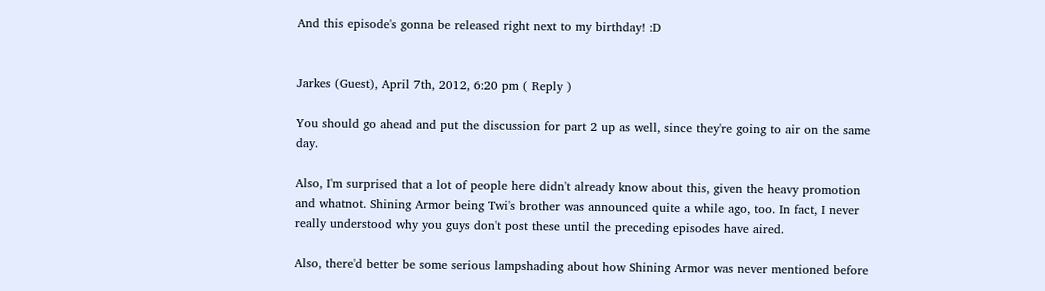And this episode's gonna be released right next to my birthday! :D


Jarkes (Guest), April 7th, 2012, 6:20 pm ( Reply )

You should go ahead and put the discussion for part 2 up as well, since they're going to air on the same day.

Also, I'm surprised that a lot of people here didn't already know about this, given the heavy promotion and whatnot. Shining Armor being Twi's brother was announced quite a while ago, too. In fact, I never really understood why you guys don't post these until the preceding episodes have aired.

Also, there'd better be some serious lampshading about how Shining Armor was never mentioned before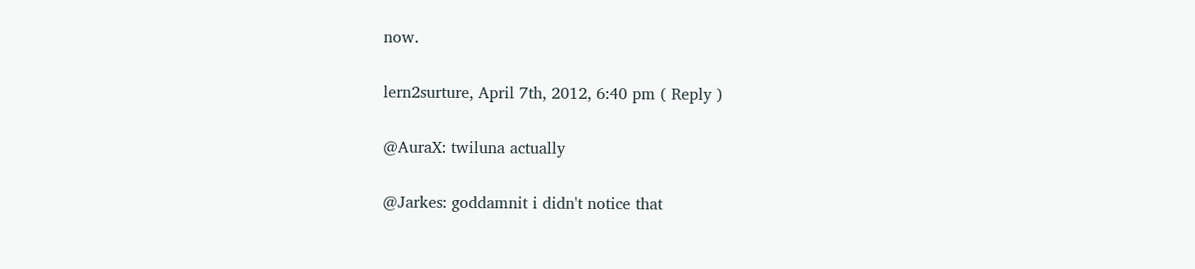now.

lern2surture, April 7th, 2012, 6:40 pm ( Reply )

@AuraX: twiluna actually

@Jarkes: goddamnit i didn't notice that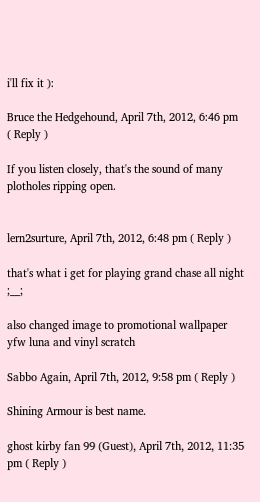i'll fix it ):

Bruce the Hedgehound, April 7th, 2012, 6:46 pm ( Reply )

If you listen closely, that's the sound of many plotholes ripping open.


lern2surture, April 7th, 2012, 6:48 pm ( Reply )

that's what i get for playing grand chase all night ;__;

also changed image to promotional wallpaper
yfw luna and vinyl scratch

Sabbo Again, April 7th, 2012, 9:58 pm ( Reply )

Shining Armour is best name.

ghost kirby fan 99 (Guest), April 7th, 2012, 11:35 pm ( Reply )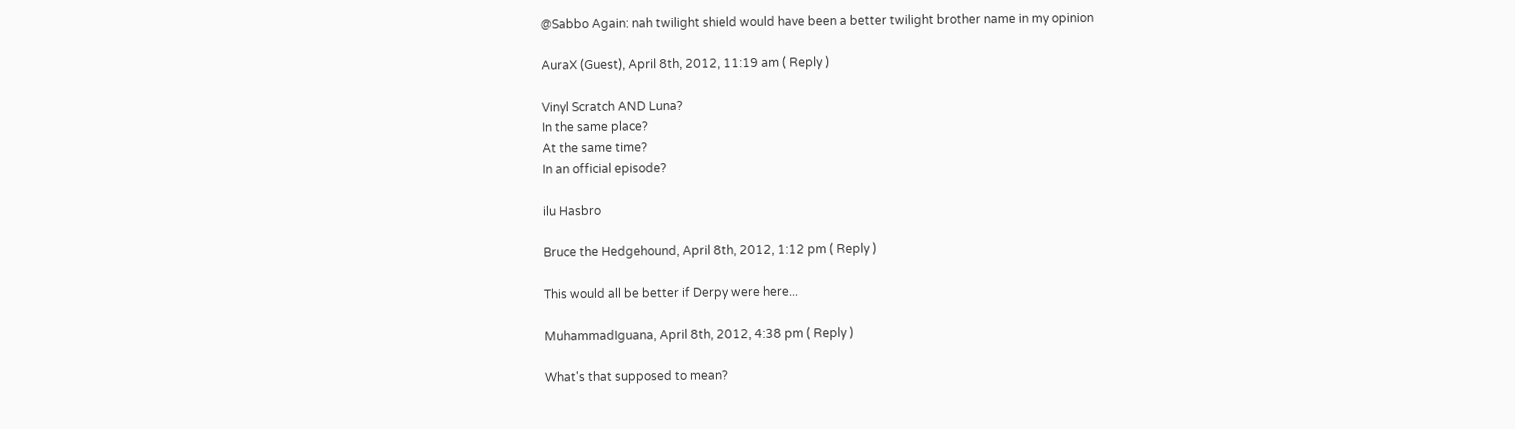@Sabbo Again: nah twilight shield would have been a better twilight brother name in my opinion

AuraX (Guest), April 8th, 2012, 11:19 am ( Reply )

Vinyl Scratch AND Luna?
In the same place?
At the same time?
In an official episode?

ilu Hasbro

Bruce the Hedgehound, April 8th, 2012, 1:12 pm ( Reply )

This would all be better if Derpy were here...

MuhammadIguana, April 8th, 2012, 4:38 pm ( Reply )

What's that supposed to mean?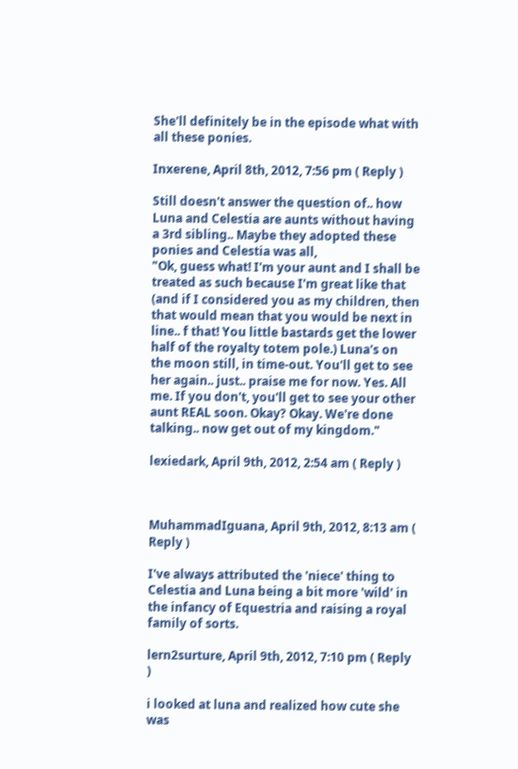She'll definitely be in the episode what with all these ponies.

Inxerene, April 8th, 2012, 7:56 pm ( Reply )

Still doesn't answer the question of.. how Luna and Celestia are aunts without having a 3rd sibling.. Maybe they adopted these ponies and Celestia was all,
"Ok, guess what! I'm your aunt and I shall be treated as such because I'm great like that (and if I considered you as my children, then that would mean that you would be next in line.. f that! You little bastards get the lower half of the royalty totem pole.) Luna's on the moon still, in time-out. You'll get to see her again.. just.. praise me for now. Yes. All me. If you don't, you'll get to see your other aunt REAL soon. Okay? Okay. We're done talking.. now get out of my kingdom."

lexiedark, April 9th, 2012, 2:54 am ( Reply )



MuhammadIguana, April 9th, 2012, 8:13 am ( Reply )

I've always attributed the 'niece' thing to Celestia and Luna being a bit more 'wild' in the infancy of Equestria and raising a royal family of sorts.

lern2surture, April 9th, 2012, 7:10 pm ( Reply )

i looked at luna and realized how cute she was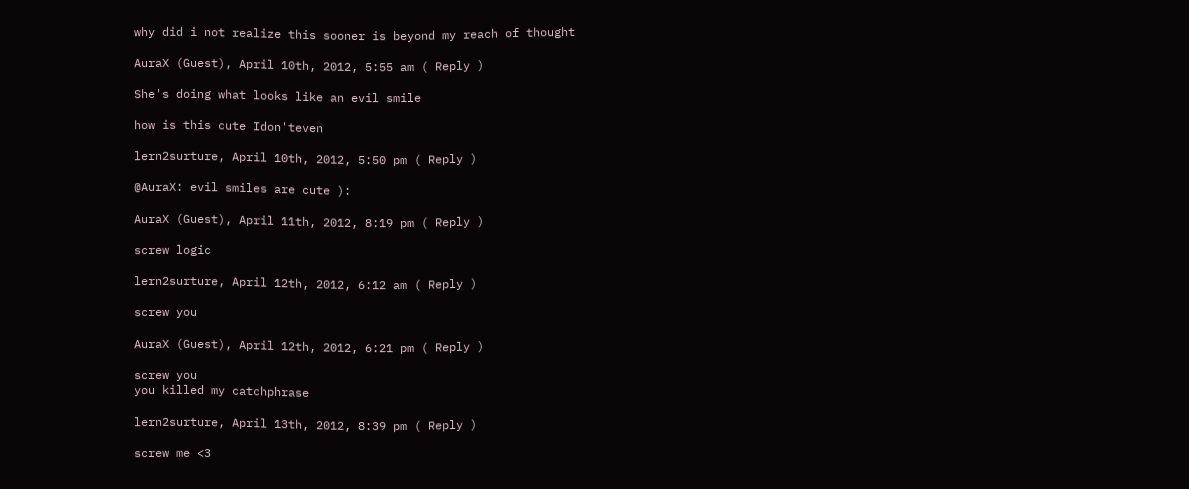why did i not realize this sooner is beyond my reach of thought

AuraX (Guest), April 10th, 2012, 5:55 am ( Reply )

She's doing what looks like an evil smile

how is this cute Idon'teven

lern2surture, April 10th, 2012, 5:50 pm ( Reply )

@AuraX: evil smiles are cute ):

AuraX (Guest), April 11th, 2012, 8:19 pm ( Reply )

screw logic

lern2surture, April 12th, 2012, 6:12 am ( Reply )

screw you

AuraX (Guest), April 12th, 2012, 6:21 pm ( Reply )

screw you
you killed my catchphrase

lern2surture, April 13th, 2012, 8:39 pm ( Reply )

screw me <3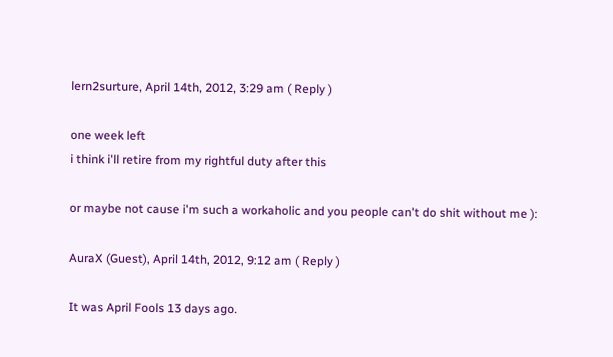lern2surture, April 14th, 2012, 3:29 am ( Reply )

one week left
i think i'll retire from my rightful duty after this

or maybe not cause i'm such a workaholic and you people can't do shit without me ):

AuraX (Guest), April 14th, 2012, 9:12 am ( Reply )

It was April Fools 13 days ago.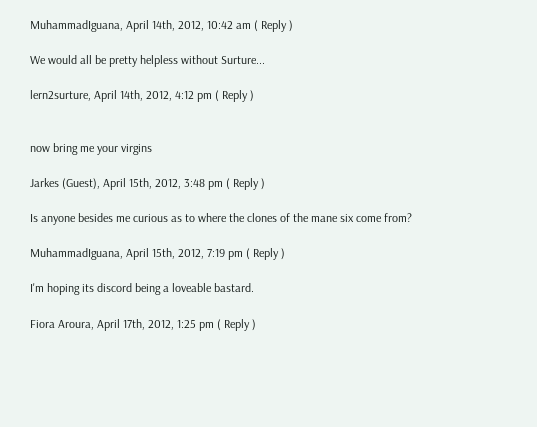MuhammadIguana, April 14th, 2012, 10:42 am ( Reply )

We would all be pretty helpless without Surture...

lern2surture, April 14th, 2012, 4:12 pm ( Reply )


now bring me your virgins

Jarkes (Guest), April 15th, 2012, 3:48 pm ( Reply )

Is anyone besides me curious as to where the clones of the mane six come from?

MuhammadIguana, April 15th, 2012, 7:19 pm ( Reply )

I'm hoping its discord being a loveable bastard.

Fiora Aroura, April 17th, 2012, 1:25 pm ( Reply )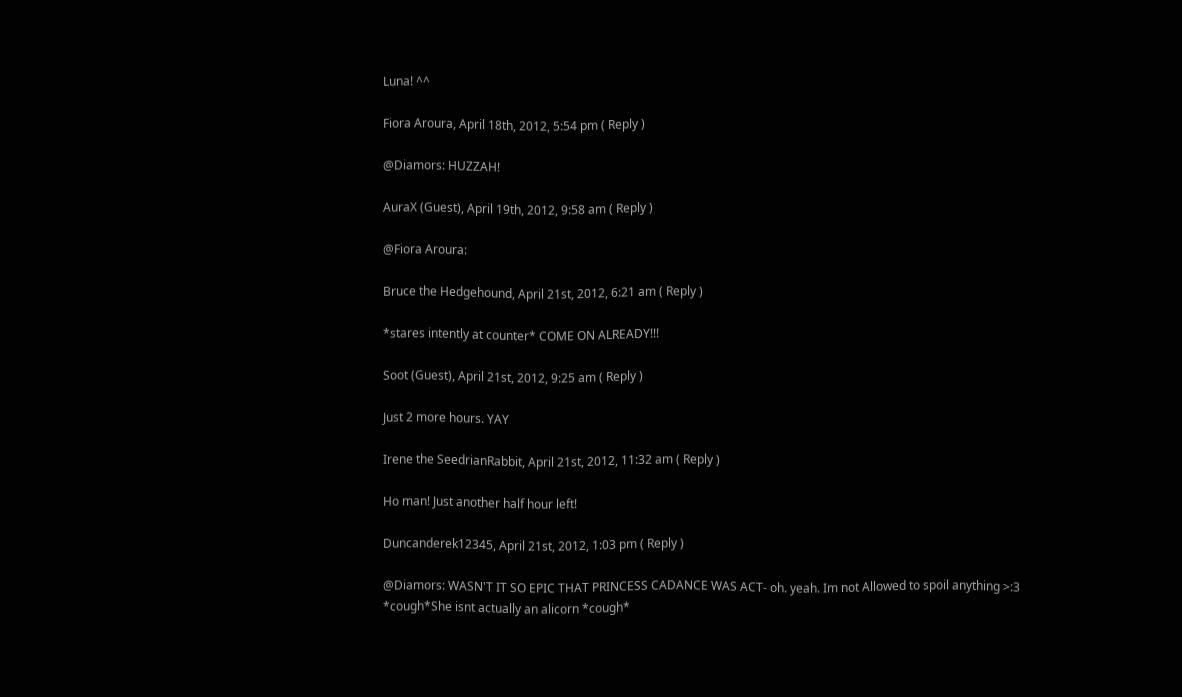Luna! ^^

Fiora Aroura, April 18th, 2012, 5:54 pm ( Reply )

@Diamors: HUZZAH!

AuraX (Guest), April 19th, 2012, 9:58 am ( Reply )

@Fiora Aroura:

Bruce the Hedgehound, April 21st, 2012, 6:21 am ( Reply )

*stares intently at counter* COME ON ALREADY!!!

Soot (Guest), April 21st, 2012, 9:25 am ( Reply )

Just 2 more hours. YAY

Irene the SeedrianRabbit, April 21st, 2012, 11:32 am ( Reply )

Ho man! Just another half hour left!

Duncanderek12345, April 21st, 2012, 1:03 pm ( Reply )

@Diamors: WASN'T IT SO EPIC THAT PRINCESS CADANCE WAS ACT- oh. yeah. Im not Allowed to spoil anything >:3 *cough*She isnt actually an alicorn *cough*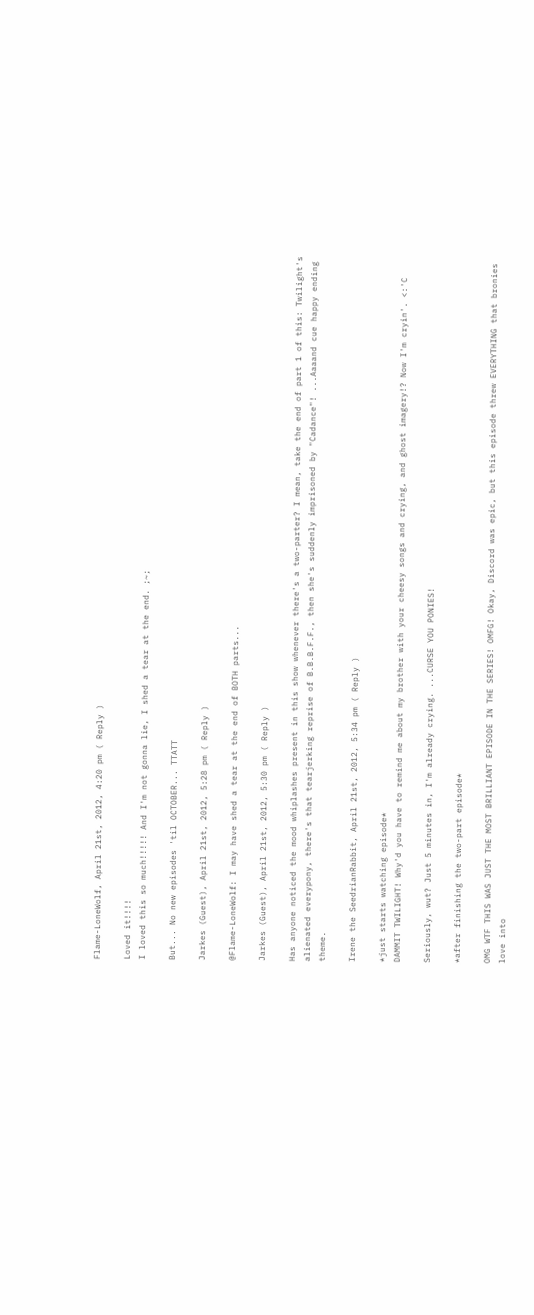Flame-LoneWolf, April 21st, 2012, 4:20 pm ( Reply )

Loved it!!!!
I loved this so much!!!!! And I'm not gonna lie, I shed a tear at the end. ;~;

But... No new episodes 'til OCTOBER... TTATT

Jarkes (Guest), April 21st, 2012, 5:28 pm ( Reply )

@Flame-LoneWolf: I may have shed a tear at the end of BOTH parts...

Jarkes (Guest), April 21st, 2012, 5:30 pm ( Reply )

Has anyone noticed the mood whiplashes present in this show whenever there's a two-parter? I mean, take the end of part 1 of this: Twilight's alienated everypony, there's that tearjerking reprise of B.B.B.F.F., then she's suddenly imprisoned by "Cadance"! ...Aaaand cue happy ending theme.

Irene the SeedrianRabbit, April 21st, 2012, 5:34 pm ( Reply )

*just starts watching episode*
DAMMIT TWILIGHT! Why'd you have to remind me about my brother with your cheesy songs and crying, and ghost imagery!? Now I'm cryin'. <:'C

Seriously, wut? Just 5 minutes in, I'm already crying. ...CURSE YOU PONIES!

*after finishing the two-part episode*

OMG WTF THIS WAS JUST THE MOST BRILLIANT EPISODE IN THE SERIES! OMFG! Okay, Discord was epic, but this episode threw EVERYTHING that bronies love into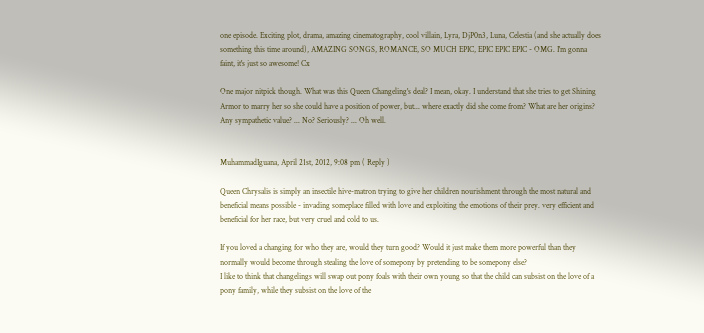one episode. Exciting plot, drama, amazing cinematography, cool villain, Lyra, DjP0n3, Luna, Celestia (and she actually does something this time around), AMAZING SONGS, ROMANCE, SO MUCH EPIC, EPIC EPIC EPIC - OMG. I'm gonna faint, it's just so awesome! Cx

One major nitpick though. What was this Queen Changeling's deal? I mean, okay. I understand that she tries to get Shining Armor to marry her so she could have a position of power, but... where exactly did she come from? What are her origins? Any sympathetic value? ... No? Seriously? ... Oh well.


MuhammadIguana, April 21st, 2012, 9:08 pm ( Reply )

Queen Chrysalis is simply an insectile hive-matron trying to give her children nourishment through the most natural and beneficial means possible - invading someplace filled with love and exploiting the emotions of their prey. very efficient and beneficial for her race, but very cruel and cold to us.

If you loved a changing for who they are, would they turn good? Would it just make them more powerful than they normally would become through stealing the love of somepony by pretending to be somepony else?
I like to think that changelings will swap out pony foals with their own young so that the child can subsist on the love of a pony family, while they subsist on the love of the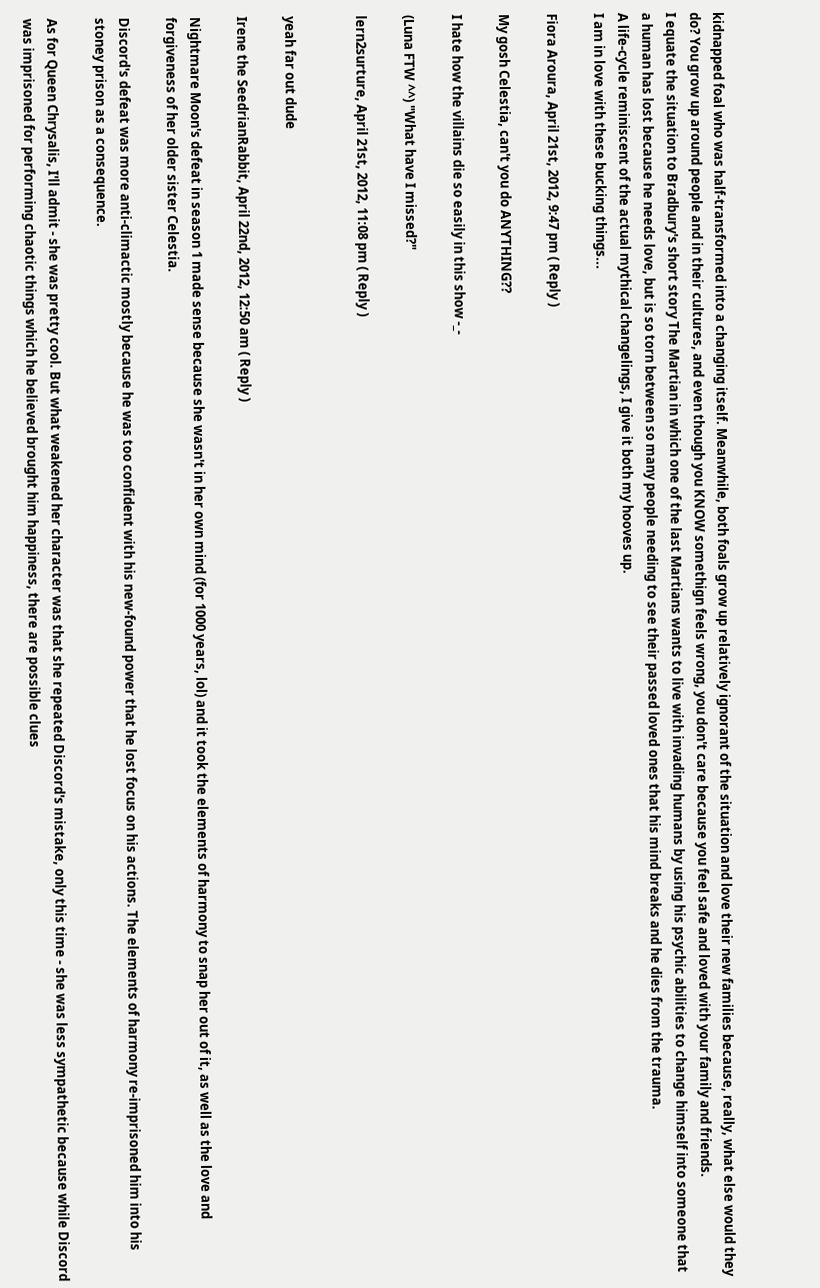kidnapped foal who was half-transformed into a changing itself. Meanwhile, both foals grow up relatively ignorant of the situation and love their new families because, really, what else would they do? You grow up around people and in their cultures, and even though you KNOW somethign feels wrong, you don't care because you feel safe and loved with your family and friends.
I equate the situation to Bradbury's short story The Martian in which one of the last Martians wants to live with invading humans by using his psychic abilities to change himself into someone that a human has lost because he needs love, but is so torn between so many people needing to see their passed loved ones that his mind breaks and he dies from the trauma.
A life-cycle reminiscent of the actual mythical changelings, I give it both my hooves up.
I am in love with these bucking things...

Fiora Aroura, April 21st, 2012, 9:47 pm ( Reply )

My gosh Celestia, can't you do ANYTHING??

I hate how the villains die so easily in this show -_-

(Luna FTW ^^) "What have I missed?"

lern2surture, April 21st, 2012, 11:08 pm ( Reply )


yeah far out dude

Irene the SeedrianRabbit, April 22nd, 2012, 12:50 am ( Reply )

Nightmare Moon's defeat in season 1 made sense because she wasn't in her own mind (for 1000 years, lol) and it took the elements of harmony to snap her out of it, as well as the love and forgiveness of her older sister Celestia.

Discord's defeat was more anti-climactic mostly because he was too confident with his new-found power that he lost focus on his actions. The elements of harmony re-imprisoned him into his stoney prison as a consequence.

As for Queen Chrysalis, I'll admit - she was pretty cool. But what weakened her character was that she repeated Discord's mistake, only this time - she was less sympathetic because while Discord was imprisoned for performing chaotic things which he believed brought him happiness, there are possible clues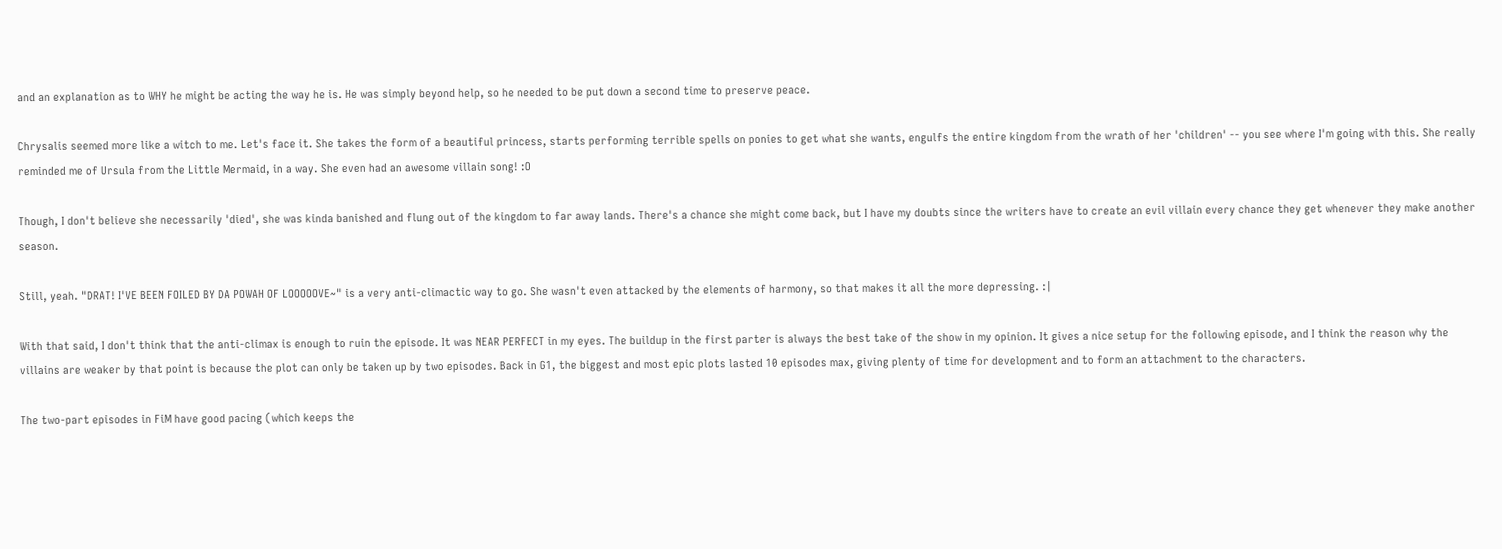and an explanation as to WHY he might be acting the way he is. He was simply beyond help, so he needed to be put down a second time to preserve peace.

Chrysalis seemed more like a witch to me. Let's face it. She takes the form of a beautiful princess, starts performing terrible spells on ponies to get what she wants, engulfs the entire kingdom from the wrath of her 'children' -- you see where I'm going with this. She really reminded me of Ursula from the Little Mermaid, in a way. She even had an awesome villain song! :O

Though, I don't believe she necessarily 'died', she was kinda banished and flung out of the kingdom to far away lands. There's a chance she might come back, but I have my doubts since the writers have to create an evil villain every chance they get whenever they make another season.

Still, yeah. "DRAT! I'VE BEEN FOILED BY DA POWAH OF LOOOOOVE~" is a very anti-climactic way to go. She wasn't even attacked by the elements of harmony, so that makes it all the more depressing. :|

With that said, I don't think that the anti-climax is enough to ruin the episode. It was NEAR PERFECT in my eyes. The buildup in the first parter is always the best take of the show in my opinion. It gives a nice setup for the following episode, and I think the reason why the villains are weaker by that point is because the plot can only be taken up by two episodes. Back in G1, the biggest and most epic plots lasted 10 episodes max, giving plenty of time for development and to form an attachment to the characters.

The two-part episodes in FiM have good pacing (which keeps the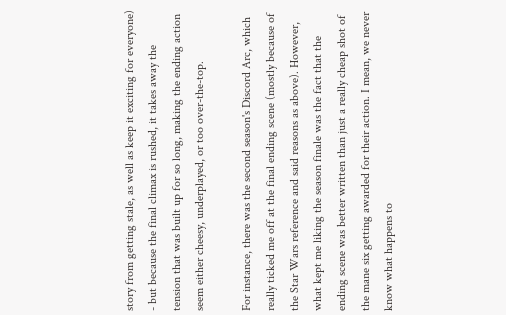story from getting stale, as well as keep it exciting for everyone) - but because the final climax is rushed, it takes away the tension that was built up for so long, making the ending action seem either cheesy, underplayed, or too over-the-top.

For instance, there was the second season's Discord Arc, which really ticked me off at the final ending scene (mostly because of the Star Wars reference and said reasons as above). However, what kept me liking the season finale was the fact that the ending scene was better written than just a really cheap shot of the mane six getting awarded for their action. I mean, we never know what happens to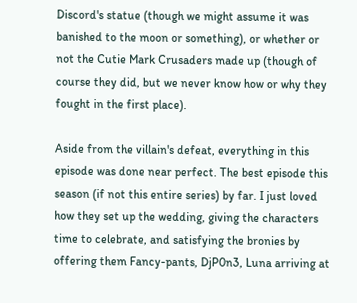Discord's statue (though we might assume it was banished to the moon or something), or whether or not the Cutie Mark Crusaders made up (though of course they did, but we never know how or why they fought in the first place).

Aside from the villain's defeat, everything in this episode was done near perfect. The best episode this season (if not this entire series) by far. I just loved how they set up the wedding, giving the characters time to celebrate, and satisfying the bronies by offering them Fancy-pants, DjP0n3, Luna arriving at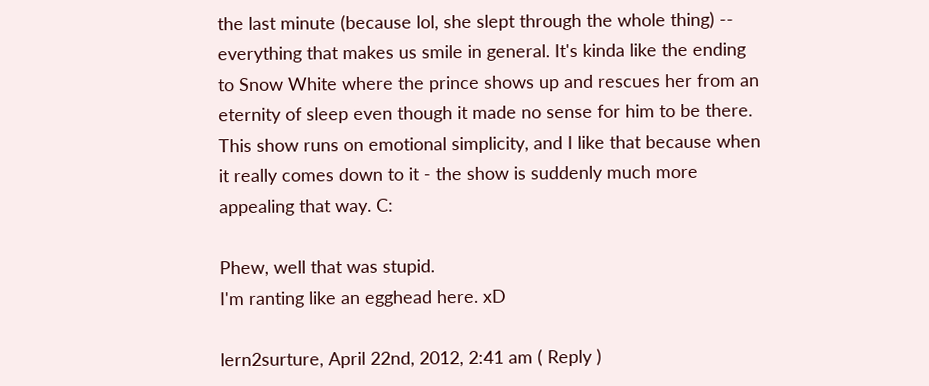the last minute (because lol, she slept through the whole thing) -- everything that makes us smile in general. It's kinda like the ending to Snow White where the prince shows up and rescues her from an eternity of sleep even though it made no sense for him to be there. This show runs on emotional simplicity, and I like that because when it really comes down to it - the show is suddenly much more appealing that way. C:

Phew, well that was stupid.
I'm ranting like an egghead here. xD

lern2surture, April 22nd, 2012, 2:41 am ( Reply )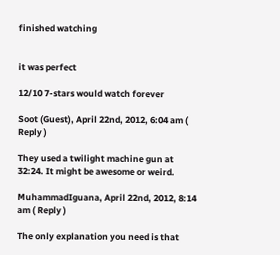finished watching


it was perfect

12/10 7-stars would watch forever

Soot (Guest), April 22nd, 2012, 6:04 am ( Reply )

They used a twilight machine gun at 32:24. It might be awesome or weird.

MuhammadIguana, April 22nd, 2012, 8:14 am ( Reply )

The only explanation you need is that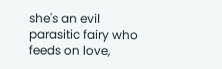she's an evil parasitic fairy who feeds on love,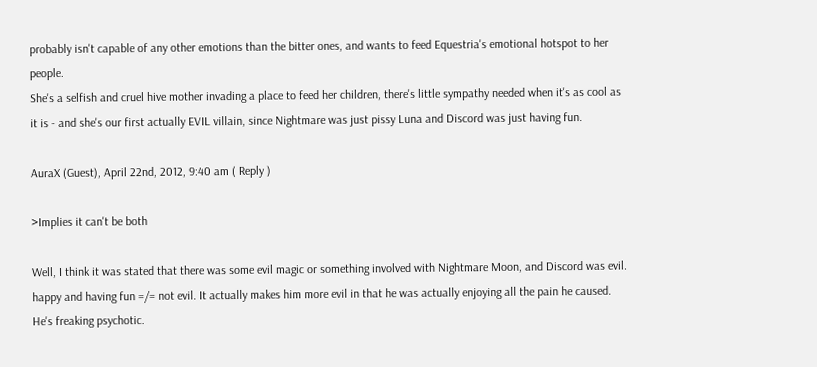probably isn't capable of any other emotions than the bitter ones, and wants to feed Equestria's emotional hotspot to her people.
She's a selfish and cruel hive mother invading a place to feed her children, there's little sympathy needed when it's as cool as it is - and she's our first actually EVIL villain, since Nightmare was just pissy Luna and Discord was just having fun.

AuraX (Guest), April 22nd, 2012, 9:40 am ( Reply )

>Implies it can't be both

Well, I think it was stated that there was some evil magic or something involved with Nightmare Moon, and Discord was evil. happy and having fun =/= not evil. It actually makes him more evil in that he was actually enjoying all the pain he caused. He's freaking psychotic.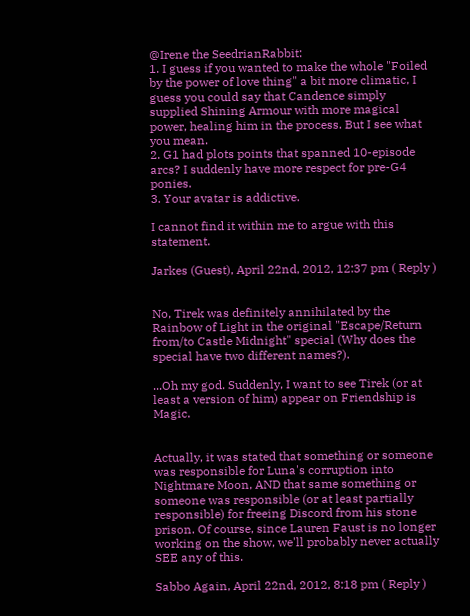@Irene the SeedrianRabbit:
1. I guess if you wanted to make the whole "Foiled by the power of love thing" a bit more climatic, I guess you could say that Candence simply supplied Shining Armour with more magical power, healing him in the process. But I see what you mean.
2. G1 had plots points that spanned 10-episode arcs? I suddenly have more respect for pre-G4 ponies.
3. Your avatar is addictive.

I cannot find it within me to argue with this statement.

Jarkes (Guest), April 22nd, 2012, 12:37 pm ( Reply )


No, Tirek was definitely annihilated by the Rainbow of Light in the original "Escape/Return from/to Castle Midnight" special (Why does the special have two different names?).

...Oh my god. Suddenly, I want to see Tirek (or at least a version of him) appear on Friendship is Magic.


Actually, it was stated that something or someone was responsible for Luna's corruption into Nightmare Moon, AND that same something or someone was responsible (or at least partially responsible) for freeing Discord from his stone prison. Of course, since Lauren Faust is no longer working on the show, we'll probably never actually SEE any of this.

Sabbo Again, April 22nd, 2012, 8:18 pm ( Reply )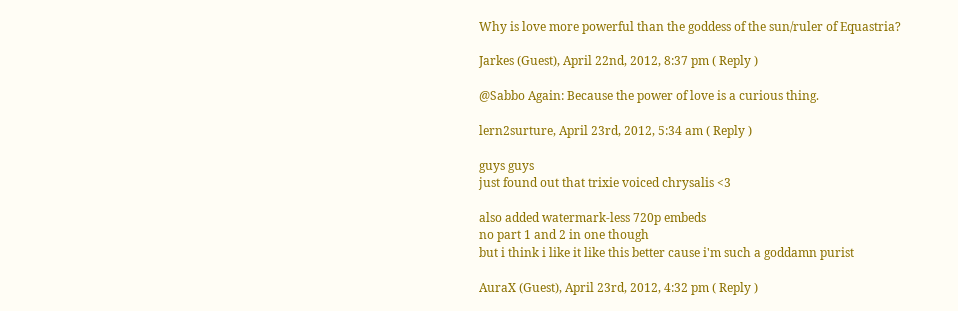Why is love more powerful than the goddess of the sun/ruler of Equastria?

Jarkes (Guest), April 22nd, 2012, 8:37 pm ( Reply )

@Sabbo Again: Because the power of love is a curious thing.

lern2surture, April 23rd, 2012, 5:34 am ( Reply )

guys guys
just found out that trixie voiced chrysalis <3

also added watermark-less 720p embeds
no part 1 and 2 in one though
but i think i like it like this better cause i'm such a goddamn purist

AuraX (Guest), April 23rd, 2012, 4:32 pm ( Reply )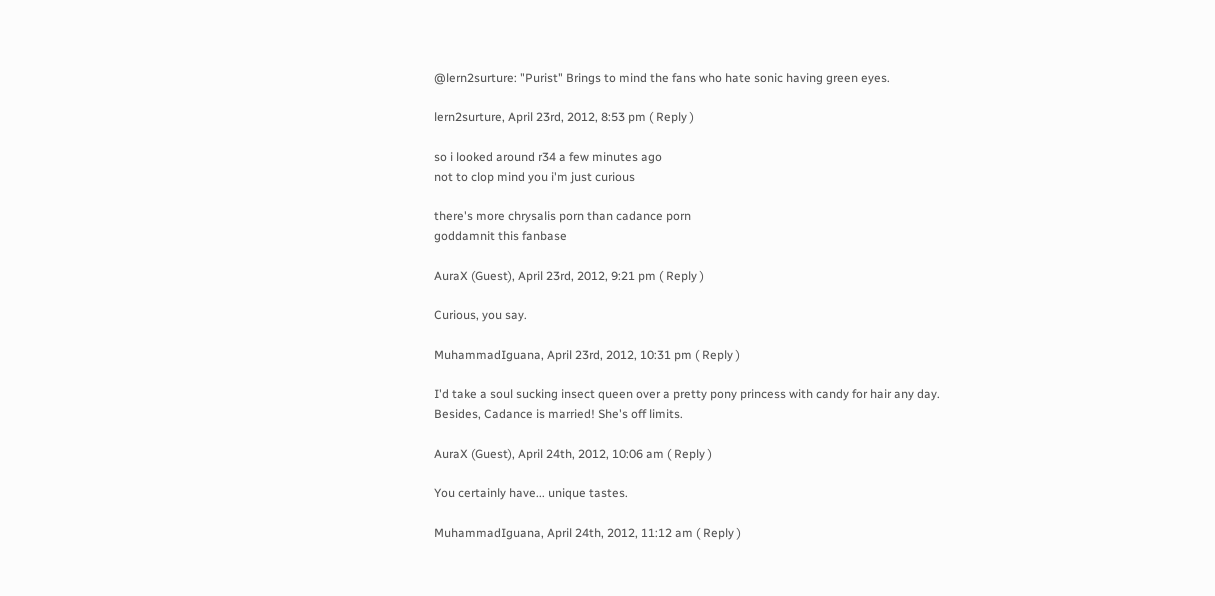@lern2surture: "Purist" Brings to mind the fans who hate sonic having green eyes.

lern2surture, April 23rd, 2012, 8:53 pm ( Reply )

so i looked around r34 a few minutes ago
not to clop mind you i'm just curious

there's more chrysalis porn than cadance porn
goddamnit this fanbase

AuraX (Guest), April 23rd, 2012, 9:21 pm ( Reply )

Curious, you say.

MuhammadIguana, April 23rd, 2012, 10:31 pm ( Reply )

I'd take a soul sucking insect queen over a pretty pony princess with candy for hair any day.
Besides, Cadance is married! She's off limits.

AuraX (Guest), April 24th, 2012, 10:06 am ( Reply )

You certainly have... unique tastes.

MuhammadIguana, April 24th, 2012, 11:12 am ( Reply )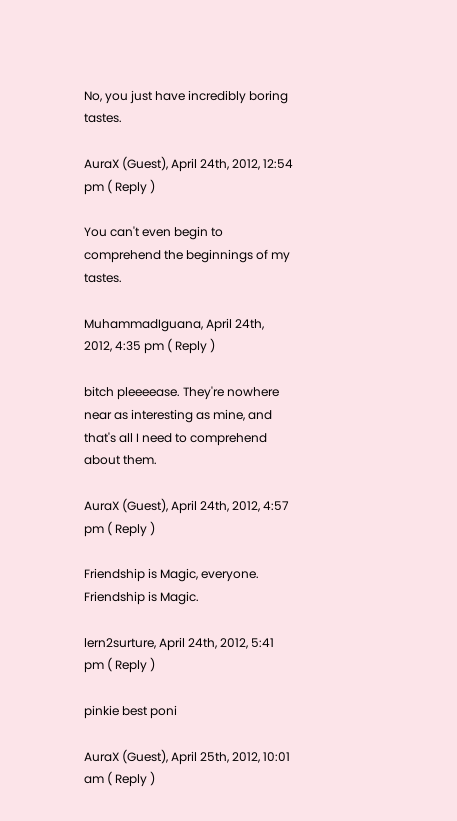No, you just have incredibly boring tastes.

AuraX (Guest), April 24th, 2012, 12:54 pm ( Reply )

You can't even begin to comprehend the beginnings of my tastes.

MuhammadIguana, April 24th, 2012, 4:35 pm ( Reply )

bitch pleeeease. They're nowhere near as interesting as mine, and that's all I need to comprehend about them.

AuraX (Guest), April 24th, 2012, 4:57 pm ( Reply )

Friendship is Magic, everyone.
Friendship is Magic.

lern2surture, April 24th, 2012, 5:41 pm ( Reply )

pinkie best poni

AuraX (Guest), April 25th, 2012, 10:01 am ( Reply )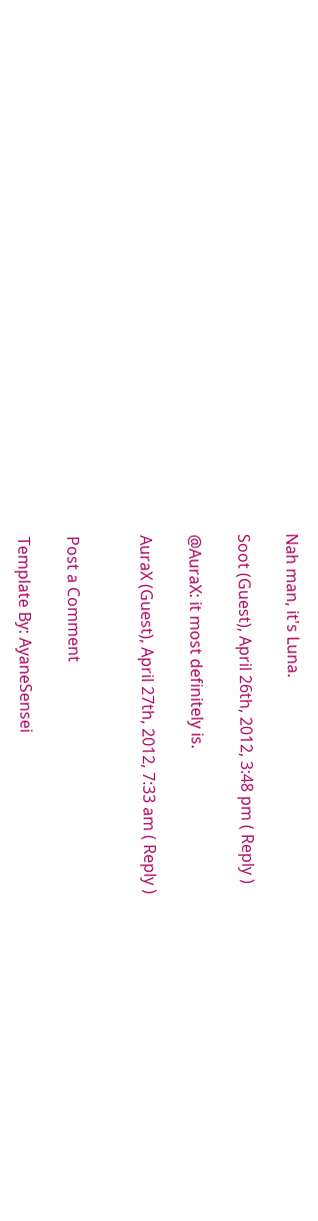Nah man, it's Luna.

Soot (Guest), April 26th, 2012, 3:48 pm ( Reply )

@AuraX: it most definitely is.

AuraX (Guest), April 27th, 2012, 7:33 am ( Reply )


Post a Comment

Template By: AyaneSensei